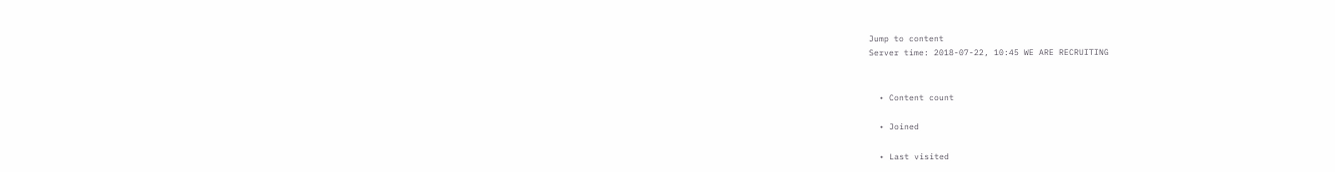Jump to content
Server time: 2018-07-22, 10:45 WE ARE RECRUITING


  • Content count

  • Joined

  • Last visited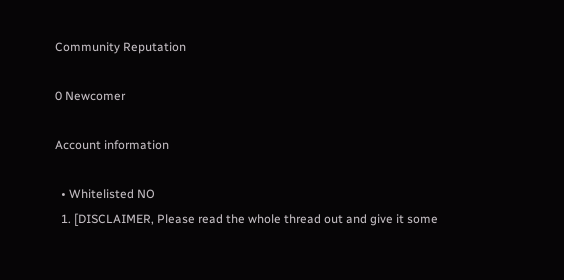Community Reputation

0 Newcomer

Account information

  • Whitelisted NO
  1. [DISCLAIMER, Please read the whole thread out and give it some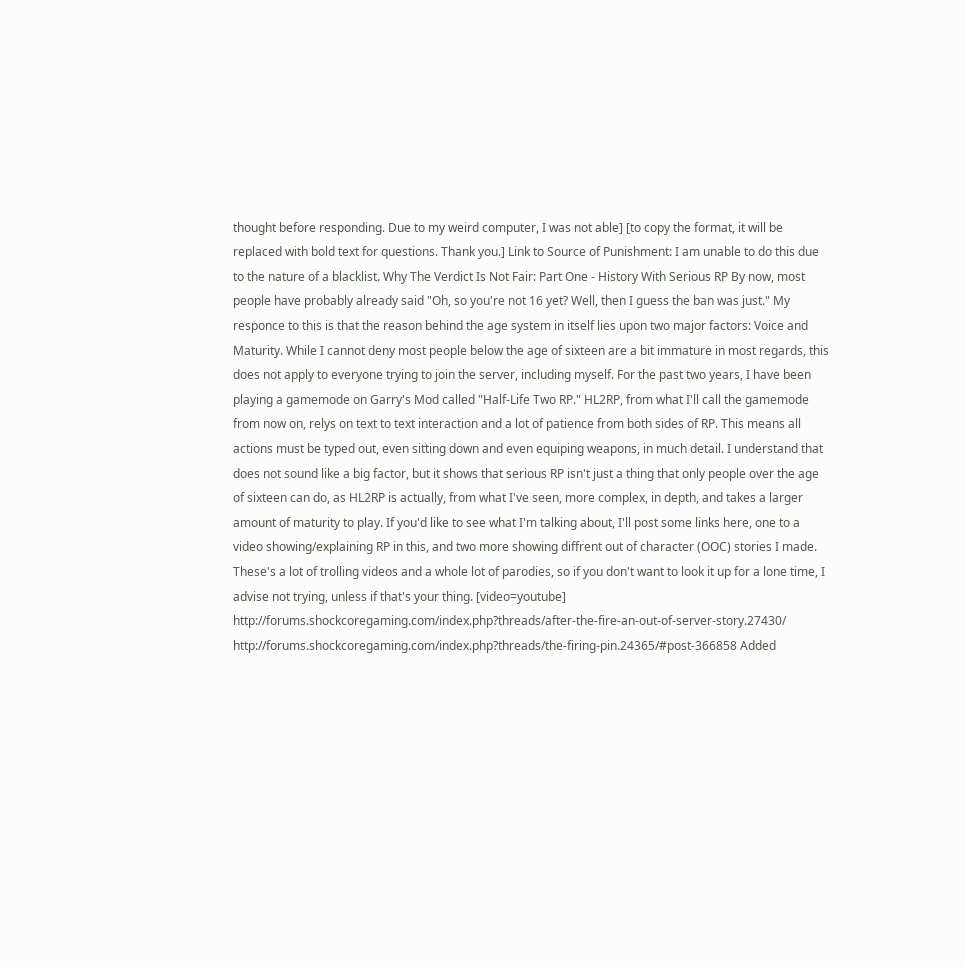thought before responding. Due to my weird computer, I was not able] [to copy the format, it will be replaced with bold text for questions. Thank you.] Link to Source of Punishment: I am unable to do this due to the nature of a blacklist. Why The Verdict Is Not Fair: Part One - History With Serious RP By now, most people have probably already said "Oh, so you're not 16 yet? Well, then I guess the ban was just." My responce to this is that the reason behind the age system in itself lies upon two major factors: Voice and Maturity. While I cannot deny most people below the age of sixteen are a bit immature in most regards, this does not apply to everyone trying to join the server, including myself. For the past two years, I have been playing a gamemode on Garry's Mod called "Half-Life Two RP." HL2RP, from what I'll call the gamemode from now on, relys on text to text interaction and a lot of patience from both sides of RP. This means all actions must be typed out, even sitting down and even equiping weapons, in much detail. I understand that does not sound like a big factor, but it shows that serious RP isn't just a thing that only people over the age of sixteen can do, as HL2RP is actually, from what I've seen, more complex, in depth, and takes a larger amount of maturity to play. If you'd like to see what I'm talking about, I'll post some links here, one to a video showing/explaining RP in this, and two more showing diffrent out of character (OOC) stories I made. These's a lot of trolling videos and a whole lot of parodies, so if you don't want to look it up for a lone time, I advise not trying, unless if that's your thing. [video=youtube] http://forums.shockcoregaming.com/index.php?threads/after-the-fire-an-out-of-server-story.27430/ http://forums.shockcoregaming.com/index.php?threads/the-firing-pin.24365/#post-366858 Added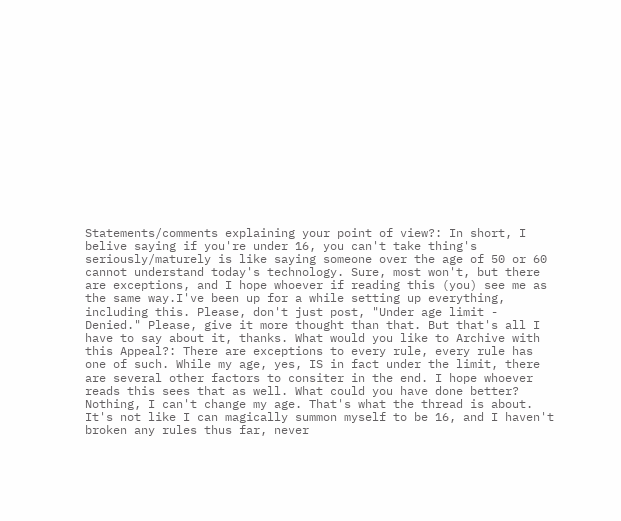Statements/comments explaining your point of view?: In short, I belive saying if you're under 16, you can't take thing's seriously/maturely is like saying someone over the age of 50 or 60 cannot understand today's technology. Sure, most won't, but there are exceptions, and I hope whoever if reading this (you) see me as the same way.I've been up for a while setting up everything, including this. Please, don't just post, "Under age limit - Denied." Please, give it more thought than that. But that's all I have to say about it, thanks. What would you like to Archive with this Appeal?: There are exceptions to every rule, every rule has one of such. While my age, yes, IS in fact under the limit, there are several other factors to consiter in the end. I hope whoever reads this sees that as well. What could you have done better? Nothing, I can't change my age. That's what the thread is about. It's not like I can magically summon myself to be 16, and I haven't broken any rules thus far, never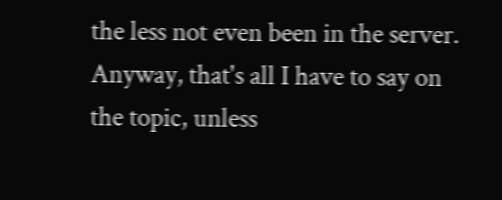the less not even been in the server. Anyway, that's all I have to say on the topic, unless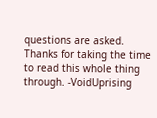questions are asked. Thanks for taking the time to read this whole thing through. -VoidUprising